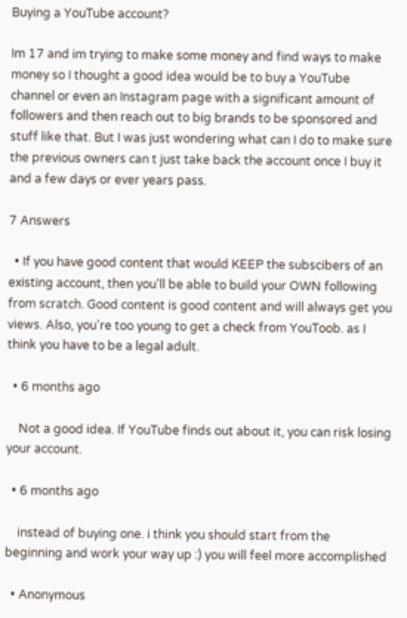Buying a YouTube account?

Im 17 and im trying to make some money and find ways to make money so I thought a good idea would be to buy a YouTube channel or even an Instagram page with a significant amount of followers and then reach out to big brands to be sponsored and stuff like that. But I was just wondering what can I do to make sure the previous owners can t just take back the account once I buy it and a few days or ever years pass.

7 Answers

  • If you have good content that would KEEP the subscibers of an existing account, then you'll be able to build your OWN following from scratch. Good content is good content and will always get you views. Also, you're too young to get a check from YouToob. as I think you have to be a legal adult.

  • 6 months ago

    Not a good idea. If YouTube finds out about it, you can risk losing your account.

  • 6 months ago

    instead of buying one. i think you should start from the beginning and work your way up :) you will feel more accomplished

  • Anonymous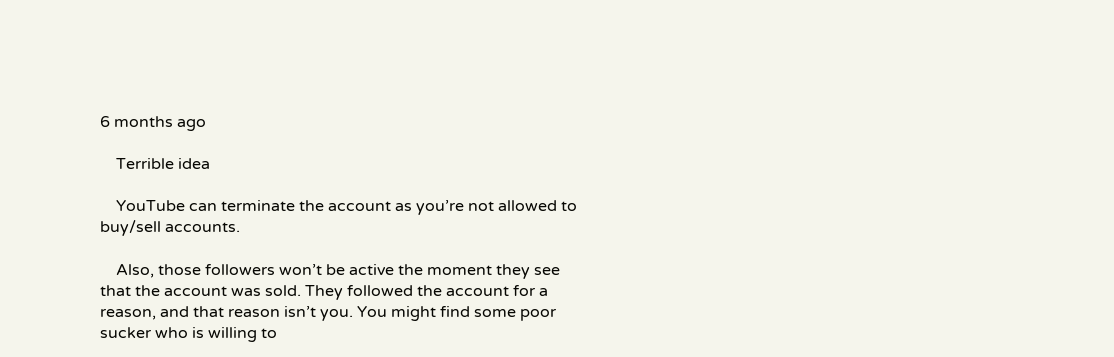6 months ago

    Terrible idea

    YouTube can terminate the account as you’re not allowed to buy/sell accounts.

    Also, those followers won’t be active the moment they see that the account was sold. They followed the account for a reason, and that reason isn’t you. You might find some poor sucker who is willing to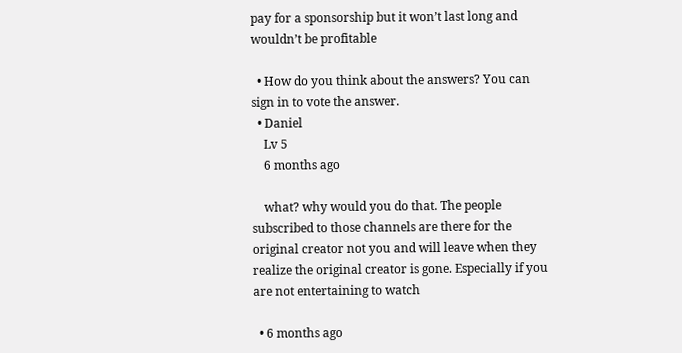pay for a sponsorship but it won’t last long and wouldn’t be profitable

  • How do you think about the answers? You can sign in to vote the answer.
  • Daniel
    Lv 5
    6 months ago

    what? why would you do that. The people subscribed to those channels are there for the original creator not you and will leave when they realize the original creator is gone. Especially if you are not entertaining to watch

  • 6 months ago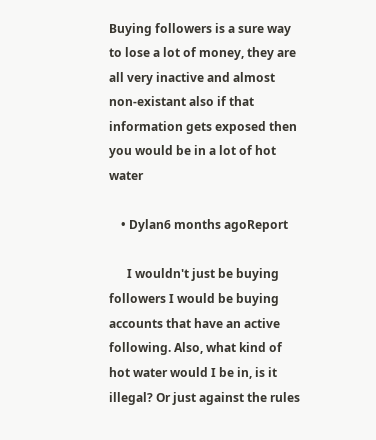Buying followers is a sure way to lose a lot of money, they are all very inactive and almost non-existant also if that information gets exposed then you would be in a lot of hot water

    • Dylan6 months agoReport

      I wouldn't just be buying followers I would be buying accounts that have an active following. Also, what kind of hot water would I be in, is it illegal? Or just against the rules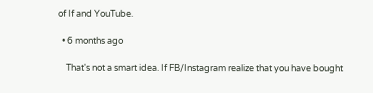of If and YouTube.

  • 6 months ago

    That's not a smart idea. If FB/Instagram realize that you have bought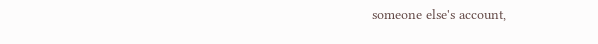someone else's account,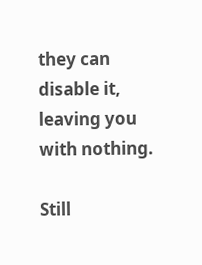they can disable it, leaving you with nothing.

Still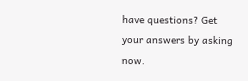have questions? Get your answers by asking now.